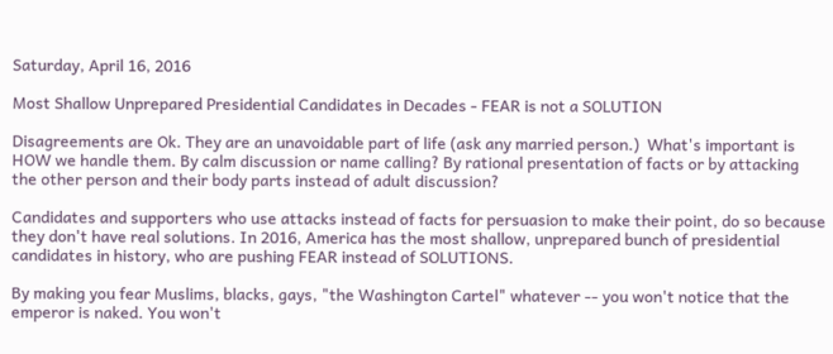Saturday, April 16, 2016

Most Shallow Unprepared Presidential Candidates in Decades - FEAR is not a SOLUTION

Disagreements are Ok. They are an unavoidable part of life (ask any married person.)  What's important is HOW we handle them. By calm discussion or name calling? By rational presentation of facts or by attacking the other person and their body parts instead of adult discussion?

Candidates and supporters who use attacks instead of facts for persuasion to make their point, do so because they don't have real solutions. In 2016, America has the most shallow, unprepared bunch of presidential candidates in history, who are pushing FEAR instead of SOLUTIONS.

By making you fear Muslims, blacks, gays, "the Washington Cartel" whatever -- you won't notice that the emperor is naked. You won't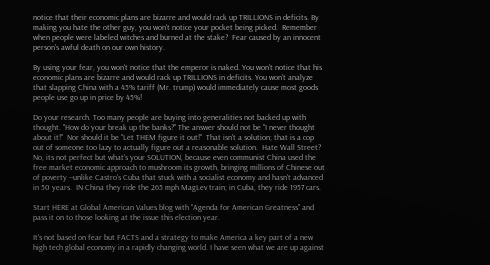notice that their economic plans are bizarre and would rack up TRILLIONS in deficits. By making you hate the other guy, you won't notice your pocket being picked.  Remember when people were labeled witches and burned at the stake?  Fear caused by an innocent person's awful death on our own history.

By using your fear, you won't notice that the emperor is naked. You won't notice that his economic plans are bizarre and would rack up TRILLIONS in deficits. You won't analyze that slapping China with a 45% tariff (Mr. trump) would immediately cause most goods people use go up in price by 45%!

Do your research. Too many people are buying into generalities not backed up with thought. "How do your break up the banks?" The answer should not be "I never thought about it!"  Nor should it be "Let THEM figure it out!"  That isn't a solution; that is a cop out of someone too lazy to actually figure out a reasonable solution.  Hate Wall Street? No, its not perfect but what's your SOLUTION, because even communist China used the free market economic approach to mushroom its growth, bringing millions of Chinese out of poverty --unlike Castro's Cuba that stuck with a socialist economy and hasn't advanced in 50 years.  IN China they ride the 265 mph MagLev train; in Cuba, they ride 1957 cars.

Start HERE at Global American Values blog with "Agenda for American Greatness" and pass it on to those looking at the issue this election year.

It's not based on fear but FACTS and a strategy to make America a key part of a new high tech global economy in a rapidly changing world. I have seen what we are up against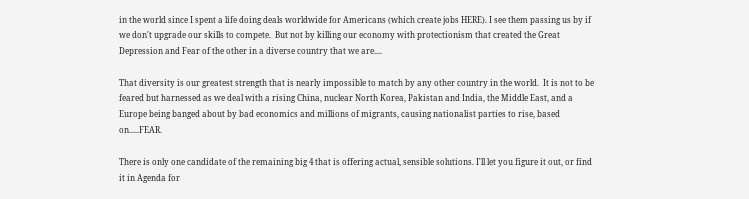in the world since I spent a life doing deals worldwide for Americans (which create jobs HERE). I see them passing us by if we don't upgrade our skills to compete.  But not by killing our economy with protectionism that created the Great Depression and Fear of the other in a diverse country that we are....

That diversity is our greatest strength that is nearly impossible to match by any other country in the world.  It is not to be feared but harnessed as we deal with a rising China, nuclear North Korea, Pakistan and India, the Middle East, and a Europe being banged about by bad economics and millions of migrants, causing nationalist parties to rise, based on.....FEAR.

There is only one candidate of the remaining big 4 that is offering actual, sensible solutions. I'll let you figure it out, or find it in Agenda for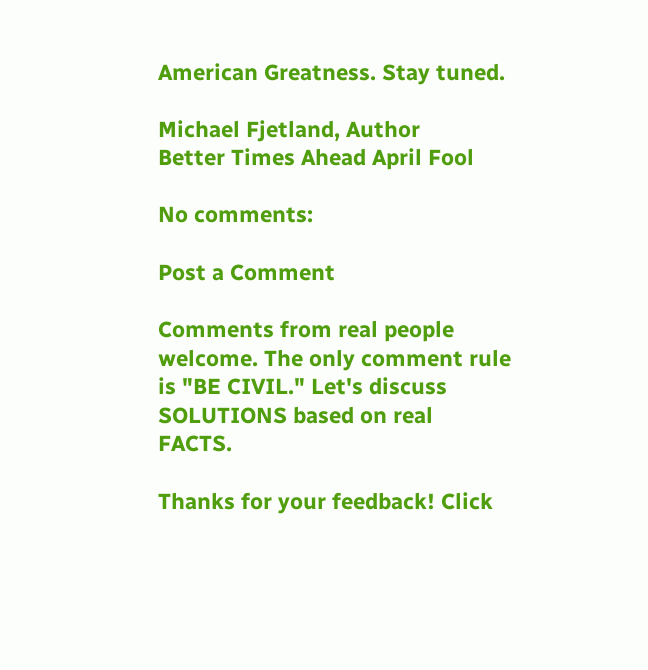American Greatness. Stay tuned.

Michael Fjetland, Author
Better Times Ahead April Fool

No comments:

Post a Comment

Comments from real people welcome. The only comment rule is "BE CIVIL." Let's discuss SOLUTIONS based on real FACTS.

Thanks for your feedback! Click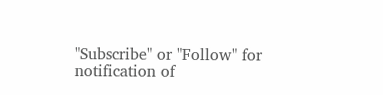"Subscribe" or "Follow" for notification of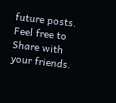future posts. Feel free to Share with your friends.